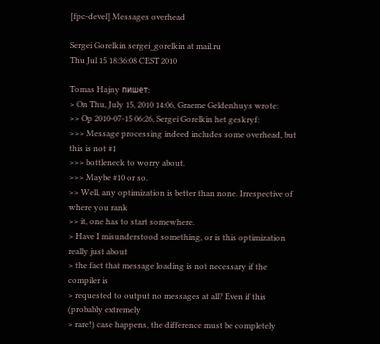[fpc-devel] Messages overhead

Sergei Gorelkin sergei_gorelkin at mail.ru
Thu Jul 15 18:36:08 CEST 2010

Tomas Hajny пишет:
> On Thu, July 15, 2010 14:06, Graeme Geldenhuys wrote:
>> Op 2010-07-15 06:26, Sergei Gorelkin het geskryf:
>>> Message processing indeed includes some overhead, but this is not #1
>>> bottleneck to worry about.
>>> Maybe #10 or so.
>> Well, any optimization is better than none. Irrespective of where you rank
>> it, one has to start somewhere.
> Have I misunderstood something, or is this optimization really just about
> the fact that message loading is not necessary if the compiler is
> requested to output no messages at all? Even if this (probably extremely
> rare!) case happens, the difference must be completely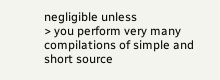negligible unless
> you perform very many compilations of simple and short source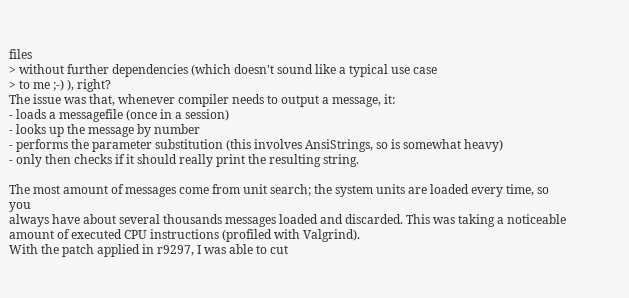files
> without further dependencies (which doesn't sound like a typical use case
> to me ;-) ), right?
The issue was that, whenever compiler needs to output a message, it:
- loads a messagefile (once in a session)
- looks up the message by number
- performs the parameter substitution (this involves AnsiStrings, so is somewhat heavy)
- only then checks if it should really print the resulting string.

The most amount of messages come from unit search; the system units are loaded every time, so you
always have about several thousands messages loaded and discarded. This was taking a noticeable
amount of executed CPU instructions (profiled with Valgrind).
With the patch applied in r9297, I was able to cut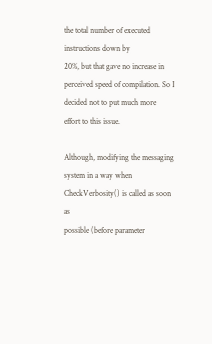the total number of executed instructions down by
20%, but that gave no increase in perceived speed of compilation. So I decided not to put much more
effort to this issue.

Although, modifying the messaging system in a way when CheckVerbosity() is called as soon as
possible (before parameter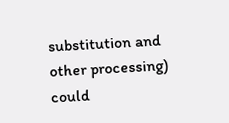substitution and other processing) could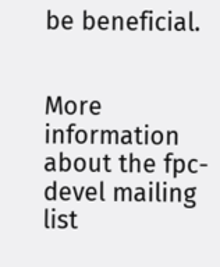be beneficial.


More information about the fpc-devel mailing list